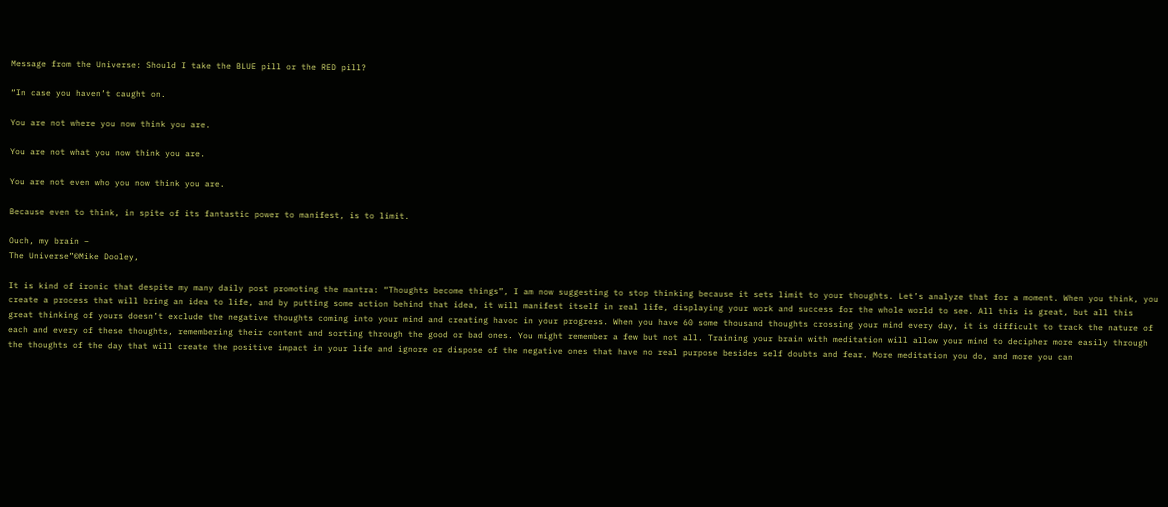Message from the Universe: Should I take the BLUE pill or the RED pill?

“In case you haven’t caught on.

You are not where you now think you are.

You are not what you now think you are.

You are not even who you now think you are.

Because even to think, in spite of its fantastic power to manifest, is to limit.

Ouch, my brain –
The Universe”©Mike Dooley,

It is kind of ironic that despite my many daily post promoting the mantra: “Thoughts become things”, I am now suggesting to stop thinking because it sets limit to your thoughts. Let’s analyze that for a moment. When you think, you create a process that will bring an idea to life, and by putting some action behind that idea, it will manifest itself in real life, displaying your work and success for the whole world to see. All this is great, but all this great thinking of yours doesn’t exclude the negative thoughts coming into your mind and creating havoc in your progress. When you have 60 some thousand thoughts crossing your mind every day, it is difficult to track the nature of each and every of these thoughts, remembering their content and sorting through the good or bad ones. You might remember a few but not all. Training your brain with meditation will allow your mind to decipher more easily through the thoughts of the day that will create the positive impact in your life and ignore or dispose of the negative ones that have no real purpose besides self doubts and fear. More meditation you do, and more you can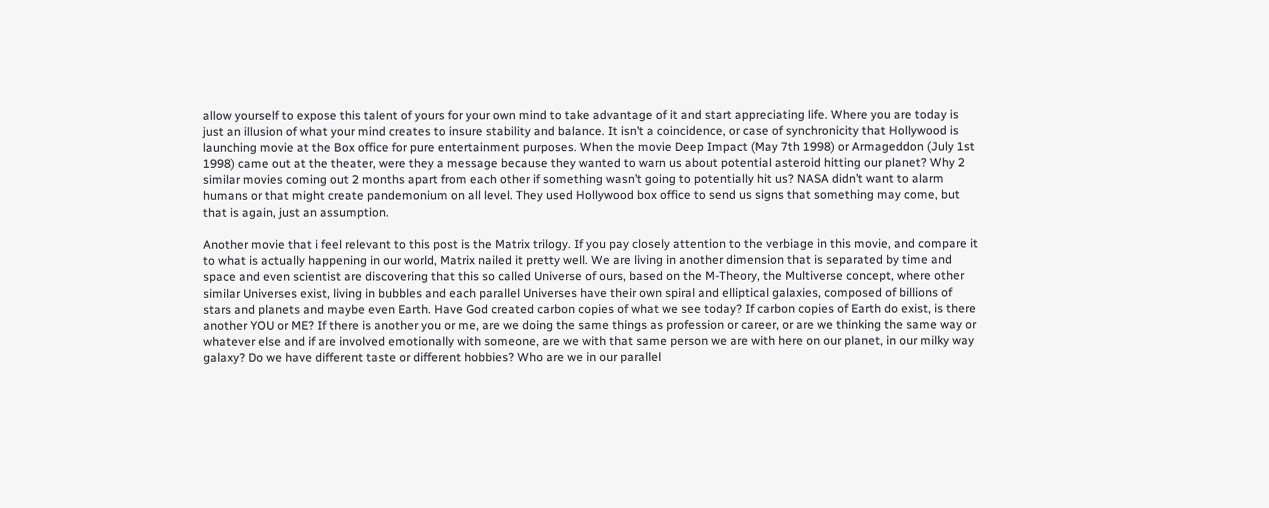allow yourself to expose this talent of yours for your own mind to take advantage of it and start appreciating life. Where you are today is just an illusion of what your mind creates to insure stability and balance. It isn’t a coincidence, or case of synchronicity that Hollywood is launching movie at the Box office for pure entertainment purposes. When the movie Deep Impact (May 7th 1998) or Armageddon (July 1st 1998) came out at the theater, were they a message because they wanted to warn us about potential asteroid hitting our planet? Why 2 similar movies coming out 2 months apart from each other if something wasn’t going to potentially hit us? NASA didn’t want to alarm humans or that might create pandemonium on all level. They used Hollywood box office to send us signs that something may come, but that is again, just an assumption.

Another movie that i feel relevant to this post is the Matrix trilogy. If you pay closely attention to the verbiage in this movie, and compare it to what is actually happening in our world, Matrix nailed it pretty well. We are living in another dimension that is separated by time and space and even scientist are discovering that this so called Universe of ours, based on the M-Theory, the Multiverse concept, where other similar Universes exist, living in bubbles and each parallel Universes have their own spiral and elliptical galaxies, composed of billions of stars and planets and maybe even Earth. Have God created carbon copies of what we see today? If carbon copies of Earth do exist, is there another YOU or ME? If there is another you or me, are we doing the same things as profession or career, or are we thinking the same way or whatever else and if are involved emotionally with someone, are we with that same person we are with here on our planet, in our milky way galaxy? Do we have different taste or different hobbies? Who are we in our parallel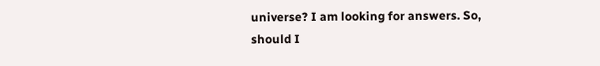universe? I am looking for answers. So, should I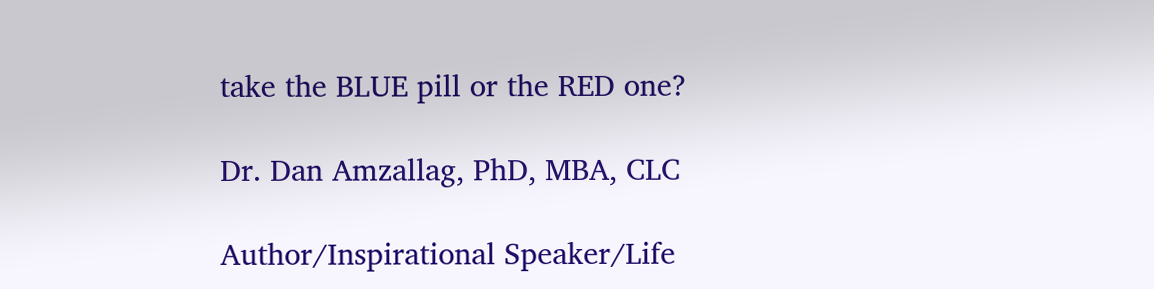take the BLUE pill or the RED one?

Dr. Dan Amzallag, PhD, MBA, CLC

Author/Inspirational Speaker/Life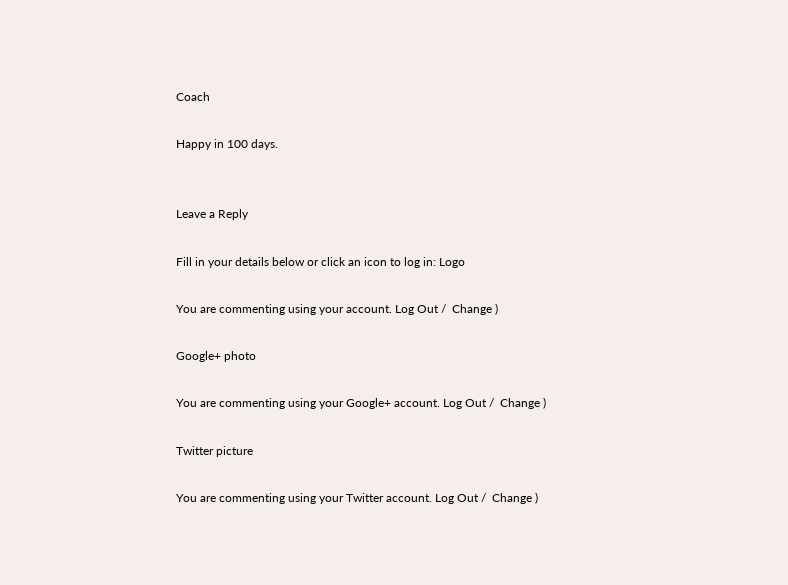Coach

Happy in 100 days.


Leave a Reply

Fill in your details below or click an icon to log in: Logo

You are commenting using your account. Log Out /  Change )

Google+ photo

You are commenting using your Google+ account. Log Out /  Change )

Twitter picture

You are commenting using your Twitter account. Log Out /  Change )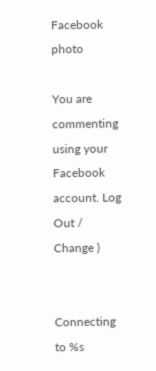Facebook photo

You are commenting using your Facebook account. Log Out /  Change )


Connecting to %s